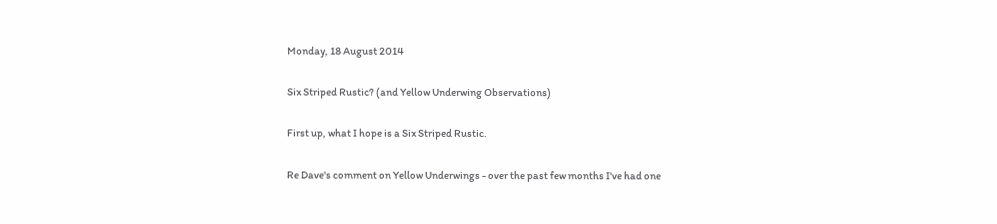Monday, 18 August 2014

Six Striped Rustic? (and Yellow Underwing Observations)

First up, what I hope is a Six Striped Rustic.

Re Dave's comment on Yellow Underwings - over the past few months I've had one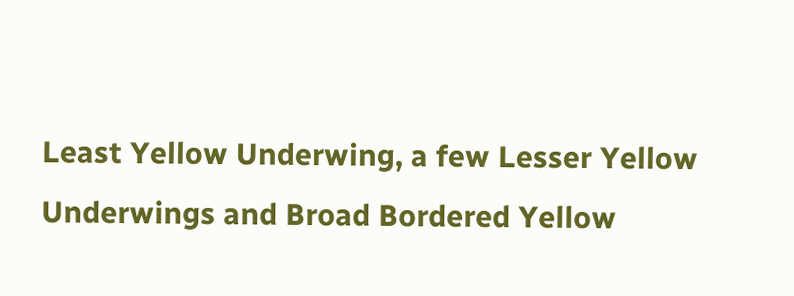Least Yellow Underwing, a few Lesser Yellow Underwings and Broad Bordered Yellow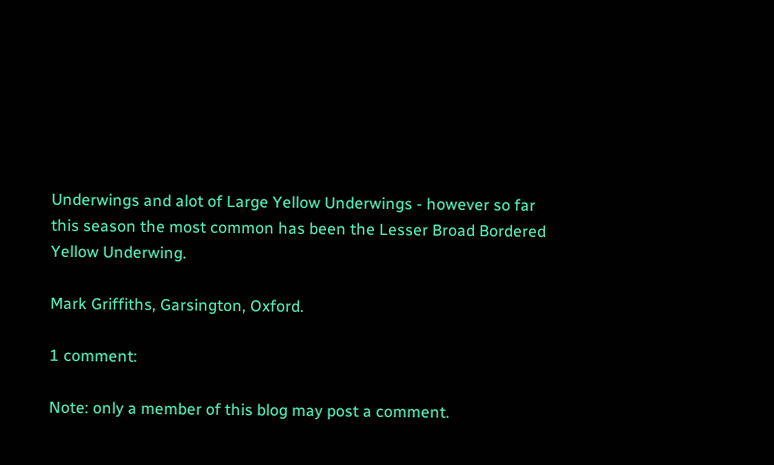Underwings and alot of Large Yellow Underwings - however so far this season the most common has been the Lesser Broad Bordered Yellow Underwing.

Mark Griffiths, Garsington, Oxford.

1 comment:

Note: only a member of this blog may post a comment.